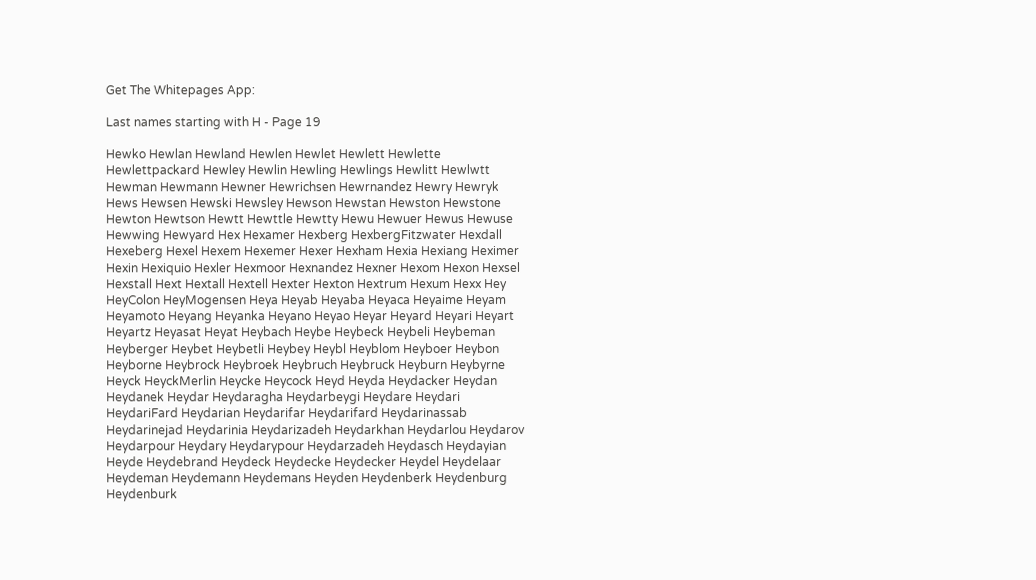Get The Whitepages App:

Last names starting with H - Page 19

Hewko Hewlan Hewland Hewlen Hewlet Hewlett Hewlette Hewlettpackard Hewley Hewlin Hewling Hewlings Hewlitt Hewlwtt Hewman Hewmann Hewner Hewrichsen Hewrnandez Hewry Hewryk Hews Hewsen Hewski Hewsley Hewson Hewstan Hewston Hewstone Hewton Hewtson Hewtt Hewttle Hewtty Hewu Hewuer Hewus Hewuse Hewwing Hewyard Hex Hexamer Hexberg HexbergFitzwater Hexdall Hexeberg Hexel Hexem Hexemer Hexer Hexham Hexia Hexiang Heximer Hexin Hexiquio Hexler Hexmoor Hexnandez Hexner Hexom Hexon Hexsel Hexstall Hext Hextall Hextell Hexter Hexton Hextrum Hexum Hexx Hey HeyColon HeyMogensen Heya Heyab Heyaba Heyaca Heyaime Heyam Heyamoto Heyang Heyanka Heyano Heyao Heyar Heyard Heyari Heyart Heyartz Heyasat Heyat Heybach Heybe Heybeck Heybeli Heybeman Heyberger Heybet Heybetli Heybey Heybl Heyblom Heyboer Heybon Heyborne Heybrock Heybroek Heybruch Heybruck Heyburn Heybyrne Heyck HeyckMerlin Heycke Heycock Heyd Heyda Heydacker Heydan Heydanek Heydar Heydaragha Heydarbeygi Heydare Heydari HeydariFard Heydarian Heydarifar Heydarifard Heydarinassab Heydarinejad Heydarinia Heydarizadeh Heydarkhan Heydarlou Heydarov Heydarpour Heydary Heydarypour Heydarzadeh Heydasch Heydayian Heyde Heydebrand Heydeck Heydecke Heydecker Heydel Heydelaar Heydeman Heydemann Heydemans Heyden Heydenberk Heydenburg Heydenburk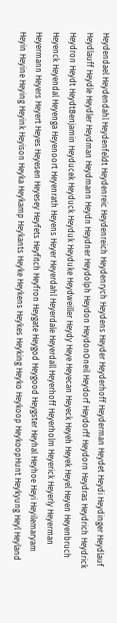Heydendael Heydendahl Heydenfeldt Heydenreic Heydenreich Heydenrych Heydens Heyder Heyderhoff Heyderman Heydet Heydi Heydinger Heydlauf Heydlauff Heydle Heydler Heydman Heydmann Heydn Heydner Heydolph Heydon HeydonOneil Heydorf Heydorff Heydorn Heydras Heydrich Heydrick Heydron Heydt HeydtBenjamin Heyducek Heyduck Heyduk Heyduke Heydweiller Heydy Heye Heyecan Heyeck Heyeh Heyek Heyel Heyen Heyenbruch Heyenck Heyendal Heyenga Heyenoort Heyenrath Heyens Heyer Heyerdahl Heyerdale Heyerdall Heyerhoff Heyerholm Heyerick Heyerly Heyerman Heyermann Heyers Heyert Heyes Heyesen Heyesey Heyfets Heyfitch Heyfron Heygate Heygod Heygood Heygster Heyhal Heyhoe Heyi Heyilemaryam Heyin Heyine Heying Heyink Heyison Heyka Heykamp Heykants Heyke Heykens Heykes Heyking Heyko Heykoop HeykoopHunt Heykyung Heyl Heyland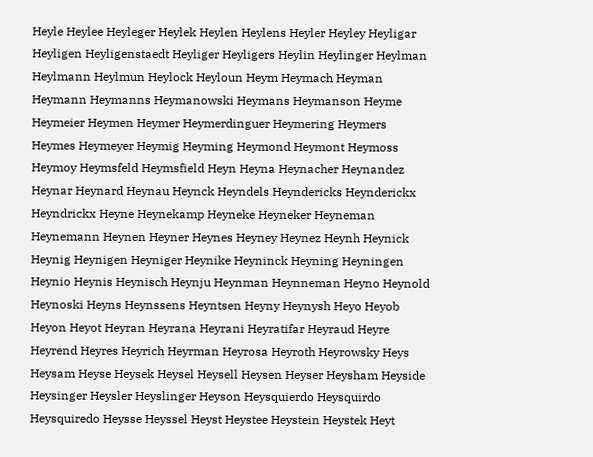Heyle Heylee Heyleger Heylek Heylen Heylens Heyler Heyley Heyligar Heyligen Heyligenstaedt Heyliger Heyligers Heylin Heylinger Heylman Heylmann Heylmun Heylock Heyloun Heym Heymach Heyman Heymann Heymanns Heymanowski Heymans Heymanson Heyme Heymeier Heymen Heymer Heymerdinguer Heymering Heymers Heymes Heymeyer Heymig Heyming Heymond Heymont Heymoss Heymoy Heymsfeld Heymsfield Heyn Heyna Heynacher Heynandez Heynar Heynard Heynau Heynck Heyndels Heyndericks Heynderickx Heyndrickx Heyne Heynekamp Heyneke Heyneker Heyneman Heynemann Heynen Heyner Heynes Heyney Heynez Heynh Heynick Heynig Heynigen Heyniger Heynike Heyninck Heyning Heyningen Heynio Heynis Heynisch Heynju Heynman Heynneman Heyno Heynold Heynoski Heyns Heynssens Heyntsen Heyny Heynysh Heyo Heyob Heyon Heyot Heyran Heyrana Heyrani Heyratifar Heyraud Heyre Heyrend Heyres Heyrich Heyrman Heyrosa Heyroth Heyrowsky Heys Heysam Heyse Heysek Heysel Heysell Heysen Heyser Heysham Heyside Heysinger Heysler Heyslinger Heyson Heysquierdo Heysquirdo Heysquiredo Heysse Heyssel Heyst Heystee Heystein Heystek Heyt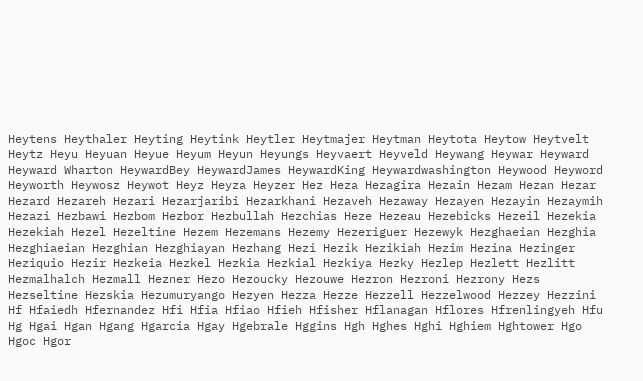Heytens Heythaler Heyting Heytink Heytler Heytmajer Heytman Heytota Heytow Heytvelt Heytz Heyu Heyuan Heyue Heyum Heyun Heyungs Heyvaert Heyveld Heywang Heywar Heyward Heyward Wharton HeywardBey HeywardJames HeywardKing Heywardwashington Heywood Heyword Heyworth Heywosz Heywot Heyz Heyza Heyzer Hez Heza Hezagira Hezain Hezam Hezan Hezar Hezard Hezareh Hezari Hezarjaribi Hezarkhani Hezaveh Hezaway Hezayen Hezayin Hezaymih Hezazi Hezbawi Hezbom Hezbor Hezbullah Hezchias Heze Hezeau Hezebicks Hezeil Hezekia Hezekiah Hezel Hezeltine Hezem Hezemans Hezemy Hezeriguer Hezewyk Hezghaeian Hezghia Hezghiaeian Hezghian Hezghiayan Hezhang Hezi Hezik Hezikiah Hezim Hezina Hezinger Heziquio Hezir Hezkeia Hezkel Hezkia Hezkial Hezkiya Hezky Hezlep Hezlett Hezlitt Hezmalhalch Hezmall Hezner Hezo Hezoucky Hezouwe Hezron Hezroni Hezrony Hezs Hezseltine Hezskia Hezumuryango Hezyen Hezza Hezze Hezzell Hezzelwood Hezzey Hezzini Hf Hfaiedh Hfernandez Hfi Hfia Hfiao Hfieh Hfisher Hflanagan Hflores Hfrenlingyeh Hfu Hg Hgai Hgan Hgang Hgarcia Hgay Hgebrale Hggins Hgh Hghes Hghi Hghiem Hghtower Hgo Hgoc Hgor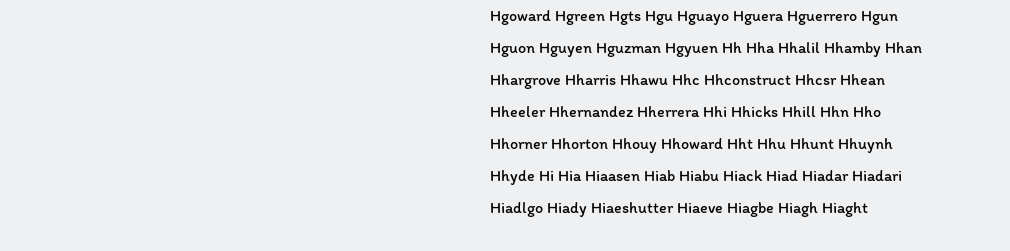Hgoward Hgreen Hgts Hgu Hguayo Hguera Hguerrero Hgun Hguon Hguyen Hguzman Hgyuen Hh Hha Hhalil Hhamby Hhan Hhargrove Hharris Hhawu Hhc Hhconstruct Hhcsr Hhean Hheeler Hhernandez Hherrera Hhi Hhicks Hhill Hhn Hho Hhorner Hhorton Hhouy Hhoward Hht Hhu Hhunt Hhuynh Hhyde Hi Hia Hiaasen Hiab Hiabu Hiack Hiad Hiadar Hiadari Hiadlgo Hiady Hiaeshutter Hiaeve Hiagbe Hiagh Hiaght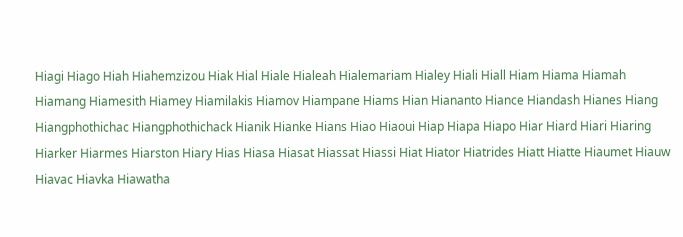Hiagi Hiago Hiah Hiahemzizou Hiak Hial Hiale Hialeah Hialemariam Hialey Hiali Hiall Hiam Hiama Hiamah Hiamang Hiamesith Hiamey Hiamilakis Hiamov Hiampane Hiams Hian Hiananto Hiance Hiandash Hianes Hiang Hiangphothichac Hiangphothichack Hianik Hianke Hians Hiao Hiaoui Hiap Hiapa Hiapo Hiar Hiard Hiari Hiaring Hiarker Hiarmes Hiarston Hiary Hias Hiasa Hiasat Hiassat Hiassi Hiat Hiator Hiatrides Hiatt Hiatte Hiaumet Hiauw Hiavac Hiavka Hiawatha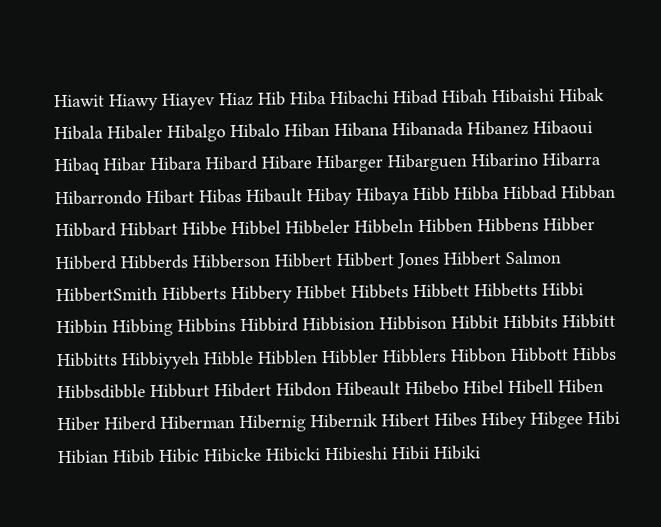Hiawit Hiawy Hiayev Hiaz Hib Hiba Hibachi Hibad Hibah Hibaishi Hibak Hibala Hibaler Hibalgo Hibalo Hiban Hibana Hibanada Hibanez Hibaoui Hibaq Hibar Hibara Hibard Hibare Hibarger Hibarguen Hibarino Hibarra Hibarrondo Hibart Hibas Hibault Hibay Hibaya Hibb Hibba Hibbad Hibban Hibbard Hibbart Hibbe Hibbel Hibbeler Hibbeln Hibben Hibbens Hibber Hibberd Hibberds Hibberson Hibbert Hibbert Jones Hibbert Salmon HibbertSmith Hibberts Hibbery Hibbet Hibbets Hibbett Hibbetts Hibbi Hibbin Hibbing Hibbins Hibbird Hibbision Hibbison Hibbit Hibbits Hibbitt Hibbitts Hibbiyyeh Hibble Hibblen Hibbler Hibblers Hibbon Hibbott Hibbs Hibbsdibble Hibburt Hibdert Hibdon Hibeault Hibebo Hibel Hibell Hiben Hiber Hiberd Hiberman Hibernig Hibernik Hibert Hibes Hibey Hibgee Hibi Hibian Hibib Hibic Hibicke Hibicki Hibieshi Hibii Hibiki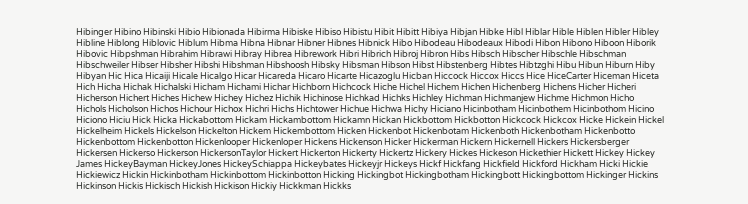Hibinger Hibino Hibinski Hibio Hibionada Hibirma Hibiske Hibiso Hibistu Hibit Hibitt Hibiya Hibjan Hibke Hibl Hiblar Hible Hiblen Hibler Hibley Hibline Hiblong Hiblovic Hiblum Hibma Hibna Hibnar Hibner Hibnes Hibnick Hibo Hibodeau Hibodeaux Hibodi Hibon Hibono Hiboon Hiborik Hibovic Hibpshman Hibrahim Hibrawi Hibray Hibrea Hibrework Hibri Hibrich Hibroj Hibron Hibs Hibsch Hibscher Hibschle Hibschman Hibschweiler Hibser Hibsher Hibshi Hibshman Hibshoosh Hibsky Hibsman Hibson Hibst Hibstenberg Hibtes Hibtzghi Hibu Hibun Hiburn Hiby Hibyan Hic Hica Hicaiji Hicale Hicalgo Hicar Hicareda Hicaro Hicarte Hicazoglu Hicban Hiccock Hiccox Hiccs Hice HiceCarter Hiceman Hiceta Hich Hicha Hichak Hichalski Hicham Hichami Hichar Hichborn Hichcock Hiche Hichel Hichem Hichen Hichenberg Hichens Hicher Hicheri Hicherson Hichert Hiches Hichew Hichey Hichez Hichik Hichinose Hichkad Hichks Hichley Hichman Hichmanjew Hichme Hichmon Hicho Hichols Hicholson Hichos Hichour Hichox Hichri Hichs Hichtower Hichue Hichwa Hichy Hiciano Hicinbotham Hicinbothem Hicinbothom Hicino Hiciono Hiciu Hick Hicka Hickabottom Hickam Hickambottom Hickamn Hickan Hickbottom Hickbotton Hickcock Hickcox Hicke Hickein Hickel Hickelheim Hickels Hickelson Hickelton Hickem Hickembottom Hicken Hickenbot Hickenbotam Hickenboth Hickenbotham Hickenbotto Hickenbottom Hickenbotton Hickenlooper Hickenloper Hickens Hickenson Hicker Hickerman Hickern Hickernell Hickers Hickersberger Hickersen Hickerso Hickerson HickersonTaylor Hickert Hickerton Hickerty Hickertz Hickery Hickes Hickeson Hickethier Hickett Hickey Hickey James HickeyBayman HickeyJones HickeySchiappa Hickeybates Hickeyjr Hickeys Hickf Hickfang Hickfield Hickford Hickham Hicki Hickie Hickiewicz Hickin Hickinbotham Hickinbottom Hickinbotton Hicking Hickingbot Hickingbotham Hickingbott Hickingbottom Hickinger Hickins Hickinson Hickis Hickisch Hickish Hickison Hickiy Hickkman Hickks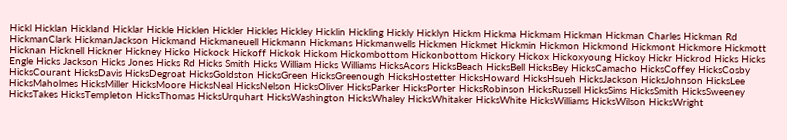Hickl Hicklan Hickland Hicklar Hickle Hicklen Hickler Hickles Hickley Hicklin Hickling Hickly Hicklyn Hickm Hickma Hickmam Hickman Hickman Charles Hickman Rd HickmanClark HickmanJackson Hickmand Hickmaneuell Hickmann Hickmans Hickmanwells Hickmen Hickmet Hickmin Hickmon Hickmond Hickmont Hickmore Hickmott Hicknan Hicknell Hickner Hickney Hicko Hickock Hickoff Hickok Hickom Hickombottom Hickonbottom Hickory Hickox Hickoxyoung Hickoy Hickr Hickrod Hicks Hicks Engle Hicks Jackson Hicks Jones Hicks Rd Hicks Smith Hicks William Hicks Williams HicksAcors HicksBeach HicksBell HicksBey HicksCamacho HicksCoffey HicksCosby HicksCourant HicksDavis HicksDegroat HicksGoldston HicksGreen HicksGreenough HicksHostetter HicksHoward HicksHsueh HicksJackson HicksJohnson HicksLee HicksMaholmes HicksMiller HicksMoore HicksNeal HicksNelson HicksOliver HicksParker HicksPorter HicksRobinson HicksRussell HicksSims HicksSmith HicksSweeney HicksTakes HicksTempleton HicksThomas HicksUrquhart HicksWashington HicksWhaley HicksWhitaker HicksWhite HicksWilliams HicksWilson HicksWright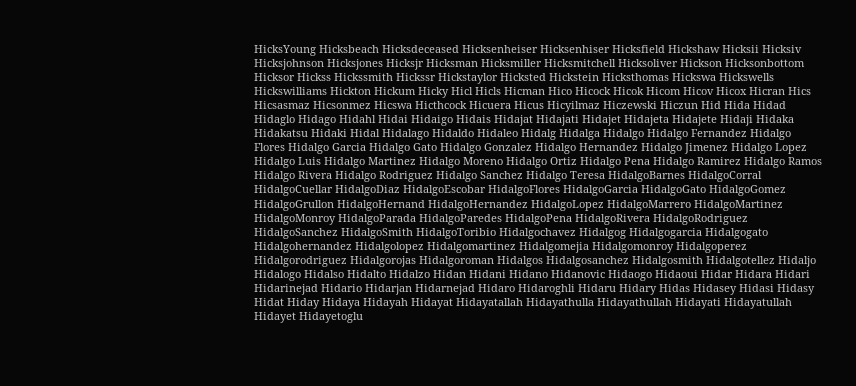HicksYoung Hicksbeach Hicksdeceased Hicksenheiser Hicksenhiser Hicksfield Hickshaw Hicksii Hicksiv Hicksjohnson Hicksjones Hicksjr Hicksman Hicksmiller Hicksmitchell Hicksoliver Hickson Hicksonbottom Hicksor Hickss Hickssmith Hickssr Hickstaylor Hicksted Hickstein Hicksthomas Hickswa Hickswells Hickswilliams Hickton Hickum Hicky Hicl Hicls Hicman Hico Hicock Hicok Hicom Hicov Hicox Hicran Hics Hicsasmaz Hicsonmez Hicswa Hicthcock Hicuera Hicus Hicyilmaz Hiczewski Hiczun Hid Hida Hidad Hidaglo Hidago Hidahl Hidai Hidaigo Hidais Hidajat Hidajati Hidajet Hidajeta Hidajete Hidaji Hidaka Hidakatsu Hidaki Hidal Hidalago Hidaldo Hidaleo Hidalg Hidalga Hidalgo Hidalgo Fernandez Hidalgo Flores Hidalgo Garcia Hidalgo Gato Hidalgo Gonzalez Hidalgo Hernandez Hidalgo Jimenez Hidalgo Lopez Hidalgo Luis Hidalgo Martinez Hidalgo Moreno Hidalgo Ortiz Hidalgo Pena Hidalgo Ramirez Hidalgo Ramos Hidalgo Rivera Hidalgo Rodriguez Hidalgo Sanchez Hidalgo Teresa HidalgoBarnes HidalgoCorral HidalgoCuellar HidalgoDiaz HidalgoEscobar HidalgoFlores HidalgoGarcia HidalgoGato HidalgoGomez HidalgoGrullon HidalgoHernand HidalgoHernandez HidalgoLopez HidalgoMarrero HidalgoMartinez HidalgoMonroy HidalgoParada HidalgoParedes HidalgoPena HidalgoRivera HidalgoRodriguez HidalgoSanchez HidalgoSmith HidalgoToribio Hidalgochavez Hidalgog Hidalgogarcia Hidalgogato Hidalgohernandez Hidalgolopez Hidalgomartinez Hidalgomejia Hidalgomonroy Hidalgoperez Hidalgorodriguez Hidalgorojas Hidalgoroman Hidalgos Hidalgosanchez Hidalgosmith Hidalgotellez Hidaljo Hidalogo Hidalso Hidalto Hidalzo Hidan Hidani Hidano Hidanovic Hidaogo Hidaoui Hidar Hidara Hidari Hidarinejad Hidario Hidarjan Hidarnejad Hidaro Hidaroghli Hidaru Hidary Hidas Hidasey Hidasi Hidasy Hidat Hiday Hidaya Hidayah Hidayat Hidayatallah Hidayathulla Hidayathullah Hidayati Hidayatullah Hidayet Hidayetoglu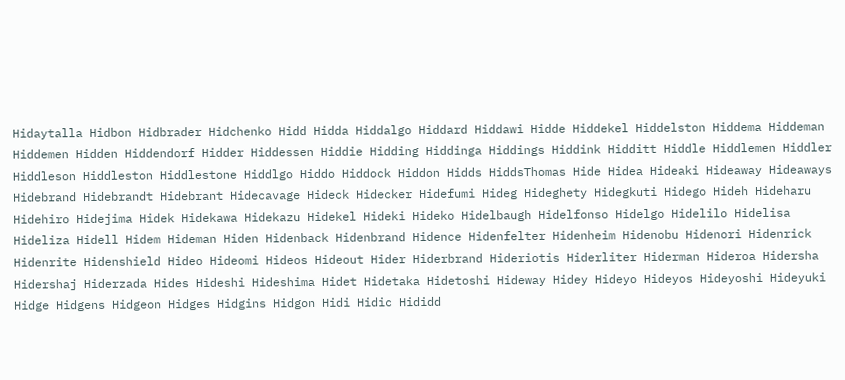Hidaytalla Hidbon Hidbrader Hidchenko Hidd Hidda Hiddalgo Hiddard Hiddawi Hidde Hiddekel Hiddelston Hiddema Hiddeman Hiddemen Hidden Hiddendorf Hidder Hiddessen Hiddie Hidding Hiddinga Hiddings Hiddink Hidditt Hiddle Hiddlemen Hiddler Hiddleson Hiddleston Hiddlestone Hiddlgo Hiddo Hiddock Hiddon Hidds HiddsThomas Hide Hidea Hideaki Hideaway Hideaways Hidebrand Hidebrandt Hidebrant Hidecavage Hideck Hidecker Hidefumi Hideg Hideghety Hidegkuti Hidego Hideh Hideharu Hidehiro Hidejima Hidek Hidekawa Hidekazu Hidekel Hideki Hideko Hidelbaugh Hidelfonso Hidelgo Hidelilo Hidelisa Hideliza Hidell Hidem Hideman Hiden Hidenback Hidenbrand Hidence Hidenfelter Hidenheim Hidenobu Hidenori Hidenrick Hidenrite Hidenshield Hideo Hideomi Hideos Hideout Hider Hiderbrand Hideriotis Hiderliter Hiderman Hideroa Hidersha Hidershaj Hiderzada Hides Hideshi Hideshima Hidet Hidetaka Hidetoshi Hideway Hidey Hideyo Hideyos Hideyoshi Hideyuki Hidge Hidgens Hidgeon Hidges Hidgins Hidgon Hidi Hidic Hididd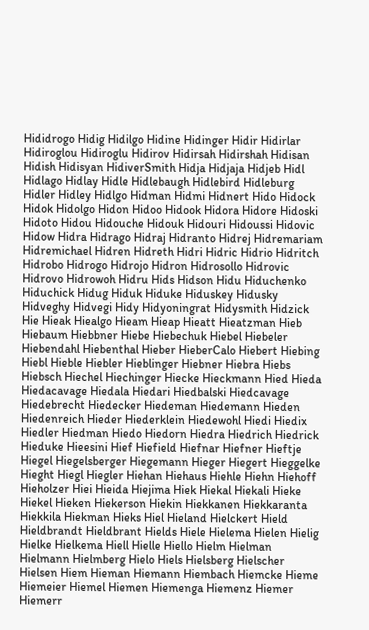Hididrogo Hidig Hidilgo Hidine Hidinger Hidir Hidirlar Hidiroglou Hidiroglu Hidirov Hidirsah Hidirshah Hidisan Hidish Hidisyan HidiverSmith Hidja Hidjaja Hidjeb Hidl Hidlago Hidlay Hidle Hidlebaugh Hidlebird Hidleburg Hidler Hidley Hidlgo Hidman Hidmi Hidnert Hido Hidock Hidok Hidolgo Hidon Hidoo Hidook Hidora Hidore Hidoski Hidoto Hidou Hidouche Hidouk Hidouri Hidoussi Hidovic Hidow Hidra Hidrago Hidraj Hidranto Hidrej Hidremariam Hidremichael Hidren Hidreth Hidri Hidric Hidrio Hidritch Hidrobo Hidrogo Hidrojo Hidron Hidrosollo Hidrovic Hidrovo Hidrowoh Hidru Hids Hidson Hidu Hiduchenko Hiduchick Hidug Hiduk Hiduke Hiduskey Hidusky Hidveghy Hidvegi Hidy Hidyoningrat Hidysmith Hidzick Hie Hieak Hiealgo Hieam Hieap Hieatt Hieatzman Hieb Hiebaum Hiebbner Hiebe Hiebechuk Hiebel Hiebeler Hiebendahl Hiebenthal Hieber HieberCalo Hiebert Hiebing Hiebl Hieble Hiebler Hieblinger Hiebner Hiebra Hiebs Hiebsch Hiechel Hiechinger Hiecke Hieckmann Hied Hieda Hiedacavage Hiedala Hiedari Hiedbalski Hiedcavage Hiedebrecht Hiedecker Hiedeman Hiedemann Hieden Hiedenreich Hieder Hiederklein Hiedewohl Hiedi Hiedix Hiedler Hiedman Hiedo Hiedorn Hiedra Hiedrich Hiedrick Hieduke Hieesini Hief Hiefield Hiefnar Hiefner Hieftje Hiegel Hiegelsberger Hiegemann Hieger Hiegert Hieggelke Hieght Hiegl Hiegler Hiehan Hiehaus Hiehle Hiehn Hiehoff Hieholzer Hiei Hieida Hiejima Hiek Hiekal Hiekali Hieke Hiekel Hieken Hiekerson Hiekin Hiekkanen Hiekkaranta Hiekkila Hiekman Hieks Hiel Hieland Hielckert Hield Hieldbrandt Hieldbrant Hields Hiele Hielema Hielen Hielig Hielke Hielkema Hiell Hielle Hiello Hielm Hielman Hielmann Hielmberg Hielo Hiels Hielsberg Hielscher Hielsen Hiem Hieman Hiemann Hiembach Hiemcke Hieme Hiemeier Hiemel Hiemen Hiemenga Hiemenz Hiemer Hiemerr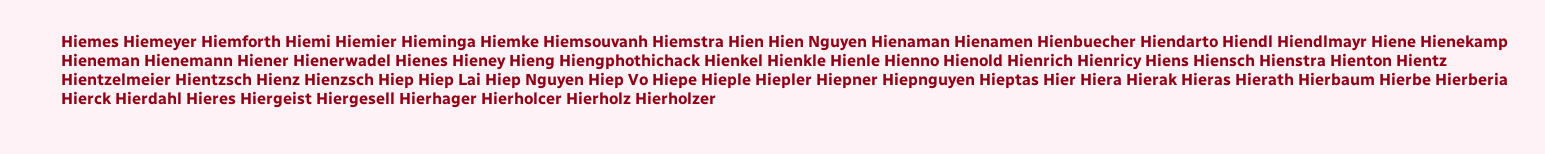Hiemes Hiemeyer Hiemforth Hiemi Hiemier Hieminga Hiemke Hiemsouvanh Hiemstra Hien Hien Nguyen Hienaman Hienamen Hienbuecher Hiendarto Hiendl Hiendlmayr Hiene Hienekamp Hieneman Hienemann Hiener Hienerwadel Hienes Hieney Hieng Hiengphothichack Hienkel Hienkle Hienle Hienno Hienold Hienrich Hienricy Hiens Hiensch Hienstra Hienton Hientz Hientzelmeier Hientzsch Hienz Hienzsch Hiep Hiep Lai Hiep Nguyen Hiep Vo Hiepe Hieple Hiepler Hiepner Hiepnguyen Hieptas Hier Hiera Hierak Hieras Hierath Hierbaum Hierbe Hierberia Hierck Hierdahl Hieres Hiergeist Hiergesell Hierhager Hierholcer Hierholz Hierholzer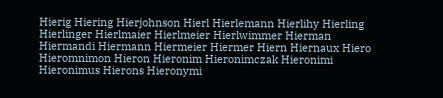Hierig Hiering Hierjohnson Hierl Hierlemann Hierlihy Hierling Hierlinger Hierlmaier Hierlmeier Hierlwimmer Hierman Hiermandi Hiermann Hiermeier Hiermer Hiern Hiernaux Hiero Hieromnimon Hieron Hieronim Hieronimczak Hieronimi Hieronimus Hierons Hieronymi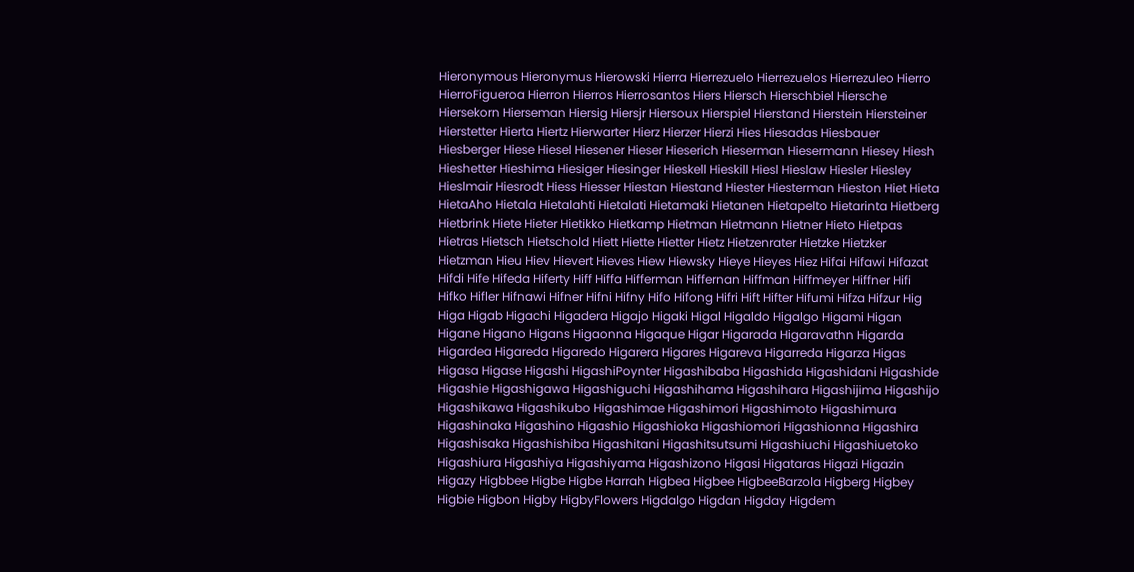Hieronymous Hieronymus Hierowski Hierra Hierrezuelo Hierrezuelos Hierrezuleo Hierro HierroFigueroa Hierron Hierros Hierrosantos Hiers Hiersch Hierschbiel Hiersche Hiersekorn Hierseman Hiersig Hiersjr Hiersoux Hierspiel Hierstand Hierstein Hiersteiner Hierstetter Hierta Hiertz Hierwarter Hierz Hierzer Hierzi Hies Hiesadas Hiesbauer Hiesberger Hiese Hiesel Hiesener Hieser Hieserich Hieserman Hiesermann Hiesey Hiesh Hieshetter Hieshima Hiesiger Hiesinger Hieskell Hieskill Hiesl Hieslaw Hiesler Hiesley Hieslmair Hiesrodt Hiess Hiesser Hiestan Hiestand Hiester Hiesterman Hieston Hiet Hieta HietaAho Hietala Hietalahti Hietalati Hietamaki Hietanen Hietapelto Hietarinta Hietberg Hietbrink Hiete Hieter Hietikko Hietkamp Hietman Hietmann Hietner Hieto Hietpas Hietras Hietsch Hietschold Hiett Hiette Hietter Hietz Hietzenrater Hietzke Hietzker Hietzman Hieu Hiev Hievert Hieves Hiew Hiewsky Hieye Hieyes Hiez Hifai Hifawi Hifazat Hifdi Hife Hifeda Hiferty Hiff Hiffa Hifferman Hiffernan Hiffman Hiffmeyer Hiffner Hifi Hifko Hifler Hifnawi Hifner Hifni Hifny Hifo Hifong Hifri Hift Hifter Hifumi Hifza Hifzur Hig Higa Higab Higachi Higadera Higajo Higaki Higal Higaldo Higalgo Higami Higan Higane Higano Higans Higaonna Higaque Higar Higarada Higaravathn Higarda Higardea Higareda Higaredo Higarera Higares Higareva Higarreda Higarza Higas Higasa Higase Higashi HigashiPoynter Higashibaba Higashida Higashidani Higashide Higashie Higashigawa Higashiguchi Higashihama Higashihara Higashijima Higashijo Higashikawa Higashikubo Higashimae Higashimori Higashimoto Higashimura Higashinaka Higashino Higashio Higashioka Higashiomori Higashionna Higashira Higashisaka Higashishiba Higashitani Higashitsutsumi Higashiuchi Higashiuetoko Higashiura Higashiya Higashiyama Higashizono Higasi Higataras Higazi Higazin Higazy Higbbee Higbe Higbe Harrah Higbea Higbee HigbeeBarzola Higberg Higbey Higbie Higbon Higby HigbyFlowers Higdalgo Higdan Higday Higdem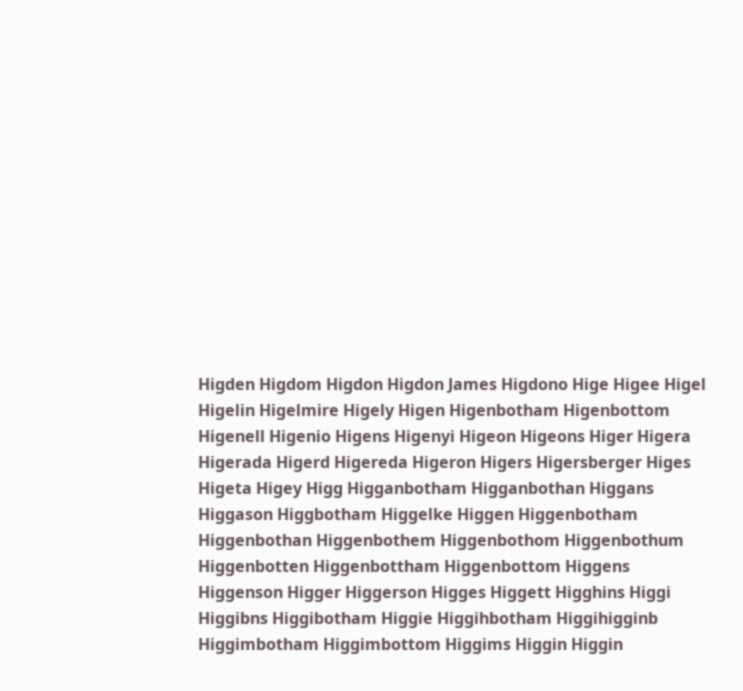Higden Higdom Higdon Higdon James Higdono Hige Higee Higel Higelin Higelmire Higely Higen Higenbotham Higenbottom Higenell Higenio Higens Higenyi Higeon Higeons Higer Higera Higerada Higerd Higereda Higeron Higers Higersberger Higes Higeta Higey Higg Higganbotham Higganbothan Higgans Higgason Higgbotham Higgelke Higgen Higgenbotham Higgenbothan Higgenbothem Higgenbothom Higgenbothum Higgenbotten Higgenbottham Higgenbottom Higgens Higgenson Higger Higgerson Higges Higgett Higghins Higgi Higgibns Higgibotham Higgie Higgihbotham Higgihigginb Higgimbotham Higgimbottom Higgims Higgin Higgin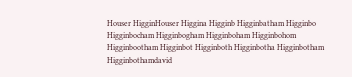Houser HigginHouser Higgina Higginb Higginbatham Higginbo Higginbocham Higginbogham Higginboham Higginbohom Higginbootham Higginbot Higginboth Higginbotha Higginbotham Higginbothamdavid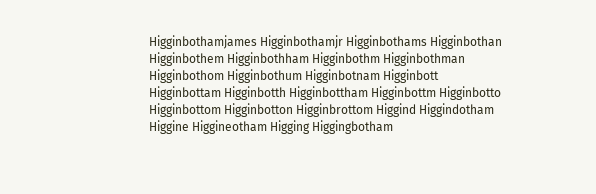Higginbothamjames Higginbothamjr Higginbothams Higginbothan Higginbothem Higginbothham Higginbothm Higginbothman Higginbothom Higginbothum Higginbotnam Higginbott Higginbottam Higginbotth Higginbottham Higginbottm Higginbotto Higginbottom Higginbotton Higginbrottom Higgind Higgindotham Higgine Higgineotham Higging Higgingbotham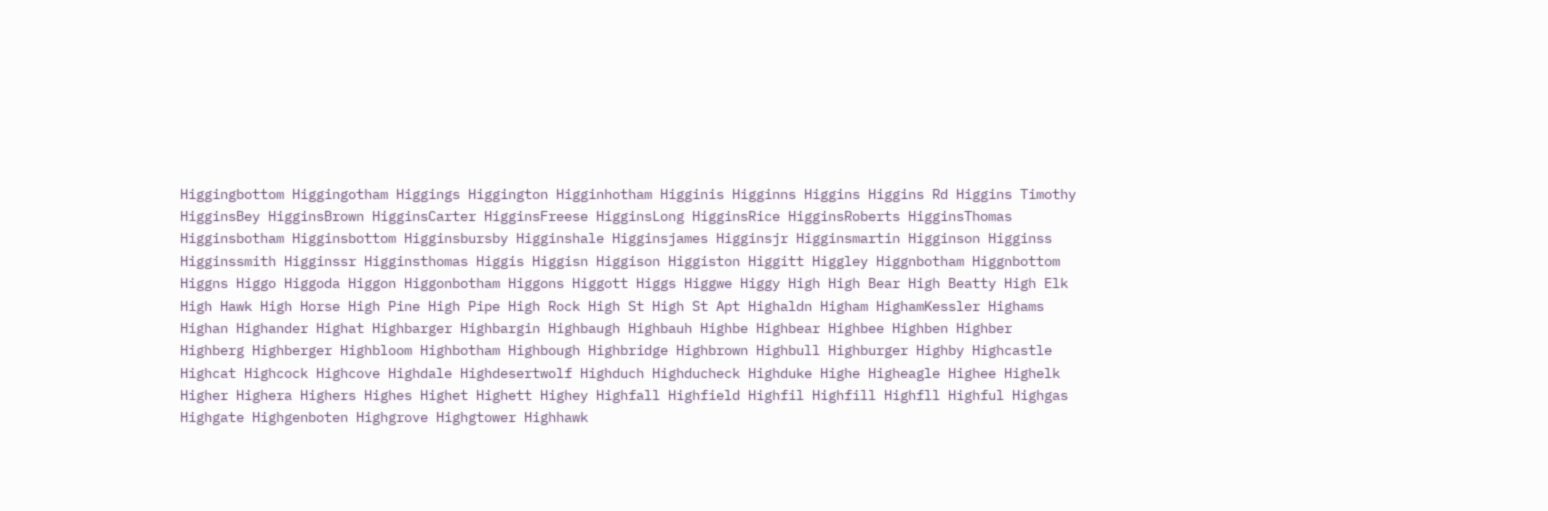Higgingbottom Higgingotham Higgings Higgington Higginhotham Higginis Higginns Higgins Higgins Rd Higgins Timothy HigginsBey HigginsBrown HigginsCarter HigginsFreese HigginsLong HigginsRice HigginsRoberts HigginsThomas Higginsbotham Higginsbottom Higginsbursby Higginshale Higginsjames Higginsjr Higginsmartin Higginson Higginss Higginssmith Higginssr Higginsthomas Higgis Higgisn Higgison Higgiston Higgitt Higgley Higgnbotham Higgnbottom Higgns Higgo Higgoda Higgon Higgonbotham Higgons Higgott Higgs Higgwe Higgy High High Bear High Beatty High Elk High Hawk High Horse High Pine High Pipe High Rock High St High St Apt Highaldn Higham HighamKessler Highams Highan Highander Highat Highbarger Highbargin Highbaugh Highbauh Highbe Highbear Highbee Highben Highber Highberg Highberger Highbloom Highbotham Highbough Highbridge Highbrown Highbull Highburger Highby Highcastle Highcat Highcock Highcove Highdale Highdesertwolf Highduch Highducheck Highduke Highe Higheagle Highee Highelk Higher Highera Highers Highes Highet Highett Highey Highfall Highfield Highfil Highfill Highfll Highful Highgas Highgate Highgenboten Highgrove Highgtower Highhawk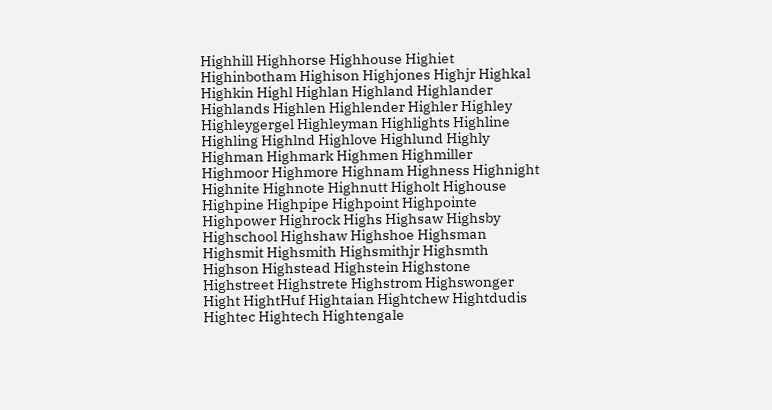Highhill Highhorse Highhouse Highiet Highinbotham Highison Highjones Highjr Highkal Highkin Highl Highlan Highland Highlander Highlands Highlen Highlender Highler Highley Highleygergel Highleyman Highlights Highline Highling Highlnd Highlove Highlund Highly Highman Highmark Highmen Highmiller Highmoor Highmore Highnam Highness Highnight Highnite Highnote Highnutt Higholt Highouse Highpine Highpipe Highpoint Highpointe Highpower Highrock Highs Highsaw Highsby Highschool Highshaw Highshoe Highsman Highsmit Highsmith Highsmithjr Highsmth Highson Highstead Highstein Highstone Highstreet Highstrete Highstrom Highswonger Hight HightHuf Hightaian Hightchew Hightdudis Hightec Hightech Hightengale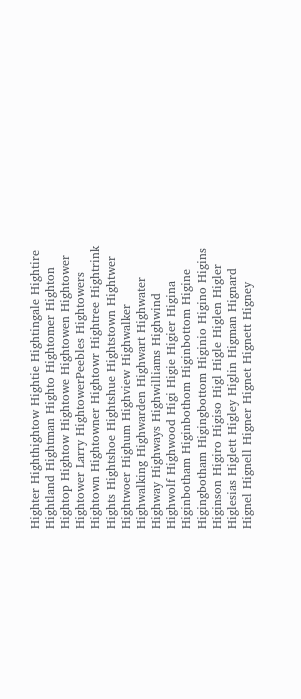Highter Highthightow Hightie Hightingale Hightire Hightland Hightman Highto Hightomer Highton Hightop Hightow Hightowe Hightowen Hightower Hightower Larry HightowerPeebles Hightowers Hightown Hightowner Hightowr Hightree Hightrink Hights Hightshoe Hightshue Hightstown Hightwer Hightwoer Highum Highview Highwalker Highwalking Highwarden Highwart Highwater Highway Highways Highwilliams Highwind Highwolf Highwood Higi Higie Higier Higina Higinbotham Higinbothom Higinbottom Higine Higingbotham Higingbottom Higinio Higino Higins Higinson Higiro Higiso Higl Higle Higlen Higler Higlesias Higlett Higley Higlin Higman Hignard Hignel Hignell Higner Hignet Hignett Higney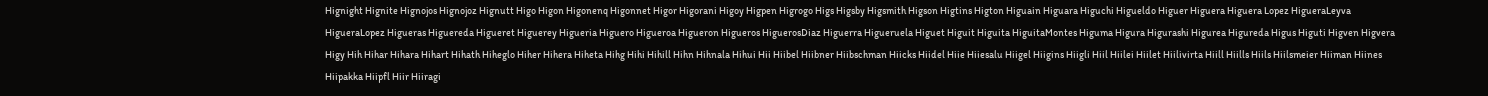Hignight Hignite Hignojos Hignojoz Hignutt Higo Higon Higonenq Higonnet Higor Higorani Higoy Higpen Higrogo Higs Higsby Higsmith Higson Higtins Higton Higuain Higuara Higuchi Higueldo Higuer Higuera Higuera Lopez HigueraLeyva HigueraLopez Higueras Higuereda Higueret Higuerey Higueria Higuero Higueroa Higueron Higueros HiguerosDiaz Higuerra Higueruela Higuet Higuit Higuita HiguitaMontes Higuma Higura Higurashi Higurea Higureda Higus Higuti Higven Higvera Higy Hih Hihar Hihara Hihart Hihath Hiheglo Hiher Hihera Hiheta Hihg Hihi Hihill Hihn Hihnala Hihui Hii Hiibel Hiibner Hiibschman Hiicks Hiidel Hiie Hiiesalu Hiigel Hiigins Hiigli Hiil Hiilei Hiilet Hiilivirta Hiill Hiills Hiils Hiilsmeier Hiiman Hiines Hiipakka Hiipfl Hiir Hiiragi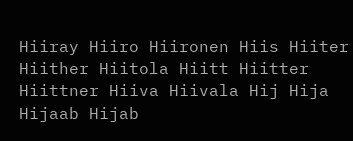Hiiray Hiiro Hiironen Hiis Hiiter Hiither Hiitola Hiitt Hiitter Hiittner Hiiva Hiivala Hij Hija Hijaab Hijab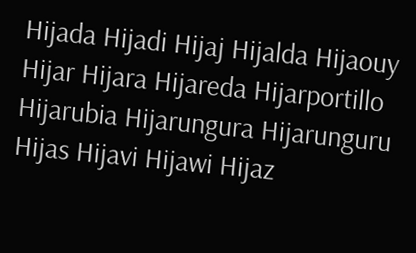Hijada Hijadi Hijaj Hijalda Hijaouy Hijar Hijara Hijareda Hijarportillo Hijarubia Hijarungura Hijarunguru Hijas Hijavi Hijawi Hijaz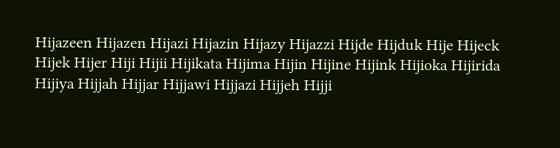Hijazeen Hijazen Hijazi Hijazin Hijazy Hijazzi Hijde Hijduk Hije Hijeck Hijek Hijer Hiji Hijii Hijikata Hijima Hijin Hijine Hijink Hijioka Hijirida Hijiya Hijjah Hijjar Hijjawi Hijjazi Hijjeh Hijji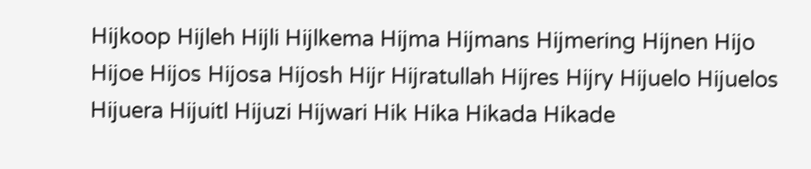Hijkoop Hijleh Hijli Hijlkema Hijma Hijmans Hijmering Hijnen Hijo Hijoe Hijos Hijosa Hijosh Hijr Hijratullah Hijres Hijry Hijuelo Hijuelos Hijuera Hijuitl Hijuzi Hijwari Hik Hika Hikada Hikade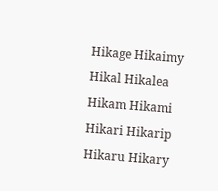Hikage Hikaimy Hikal Hikalea Hikam Hikami Hikari Hikarip Hikaru Hikary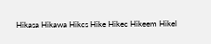Hikasa Hikawa Hikcs Hike Hikec Hikeem Hikel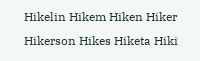Hikelin Hikem Hiken Hiker Hikerson Hikes Hiketa Hiki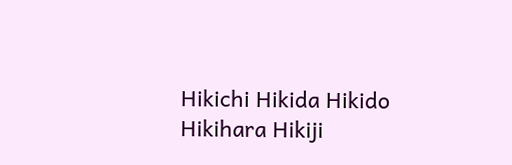Hikichi Hikida Hikido Hikihara Hikiji